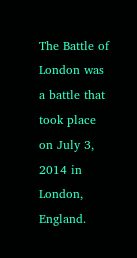The Battle of London was a battle that took place on July 3, 2014 in London, England.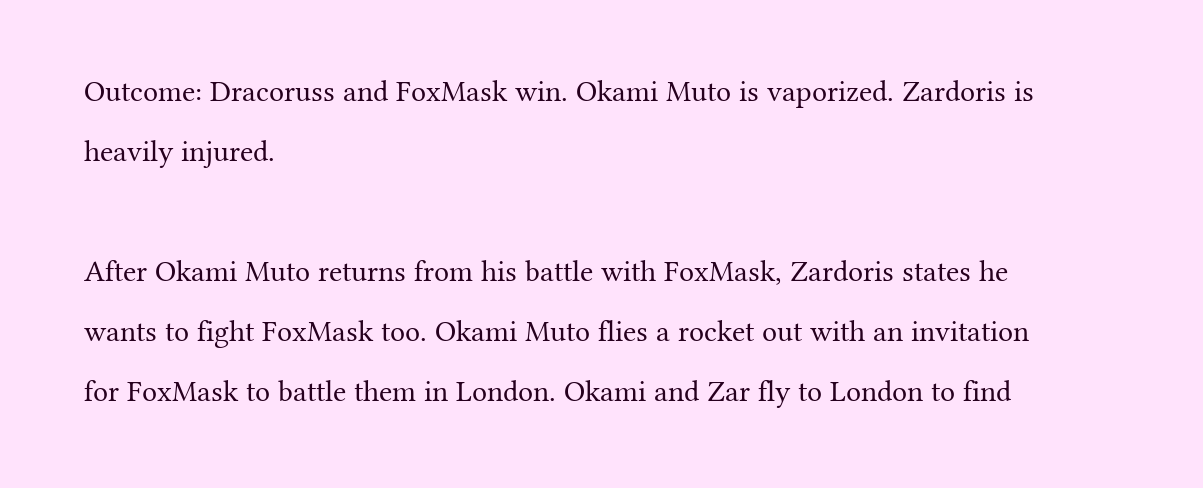Outcome: Dracoruss and FoxMask win. Okami Muto is vaporized. Zardoris is heavily injured.

After Okami Muto returns from his battle with FoxMask, Zardoris states he wants to fight FoxMask too. Okami Muto flies a rocket out with an invitation for FoxMask to battle them in London. Okami and Zar fly to London to find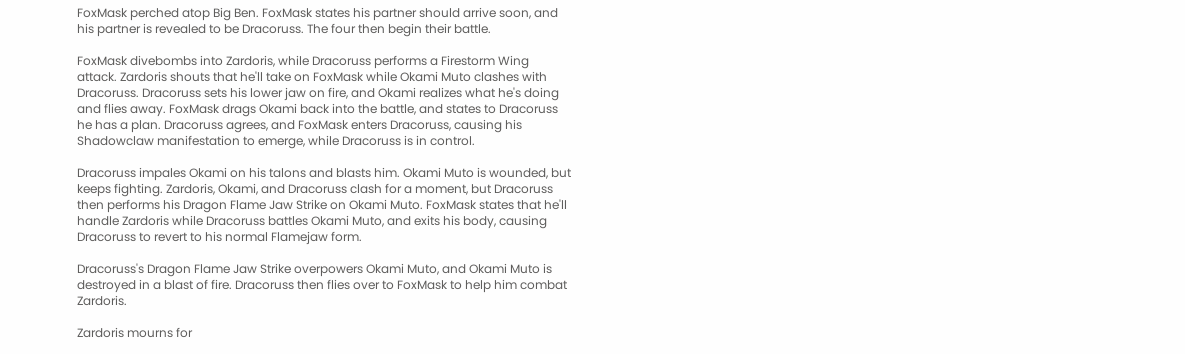FoxMask perched atop Big Ben. FoxMask states his partner should arrive soon, and his partner is revealed to be Dracoruss. The four then begin their battle.

FoxMask divebombs into Zardoris, while Dracoruss performs a Firestorm Wing attack. Zardoris shouts that he'll take on FoxMask while Okami Muto clashes with Dracoruss. Dracoruss sets his lower jaw on fire, and Okami realizes what he's doing and flies away. FoxMask drags Okami back into the battle, and states to Dracoruss he has a plan. Dracoruss agrees, and FoxMask enters Dracoruss, causing his Shadowclaw manifestation to emerge, while Dracoruss is in control.

Dracoruss impales Okami on his talons and blasts him. Okami Muto is wounded, but keeps fighting. Zardoris, Okami, and Dracoruss clash for a moment, but Dracoruss then performs his Dragon Flame Jaw Strike on Okami Muto. FoxMask states that he'll handle Zardoris while Dracoruss battles Okami Muto, and exits his body, causing Dracoruss to revert to his normal Flamejaw form.

Dracoruss's Dragon Flame Jaw Strike overpowers Okami Muto, and Okami Muto is destroyed in a blast of fire. Dracoruss then flies over to FoxMask to help him combat Zardoris.

Zardoris mourns for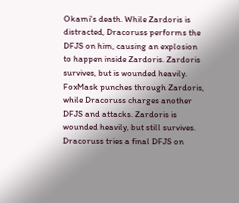Okami's death. While Zardoris is distracted, Dracoruss performs the DFJS on him, causing an explosion to happen inside Zardoris. Zardoris survives, but is wounded heavily. FoxMask punches through Zardoris, while Dracoruss charges another DFJS and attacks. Zardoris is wounded heavily, but still survives. Dracoruss tries a final DFJS on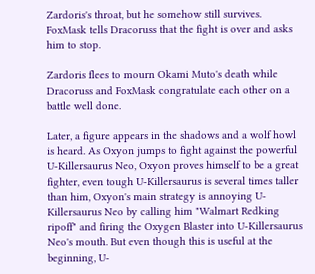Zardoris's throat, but he somehow still survives. FoxMask tells Dracoruss that the fight is over and asks him to stop.

Zardoris flees to mourn Okami Muto's death while Dracoruss and FoxMask congratulate each other on a battle well done.

Later, a figure appears in the shadows and a wolf howl is heard. As Oxyon jumps to fight against the powerful U-Killersaurus Neo, Oxyon proves himself to be a great fighter, even tough U-Killersaurus is several times taller than him, Oxyon's main strategy is annoying U-Killersaurus Neo by calling him "Walmart Redking ripoff" and firing the Oxygen Blaster into U-Killersaurus Neo's mouth. But even though this is useful at the beginning, U-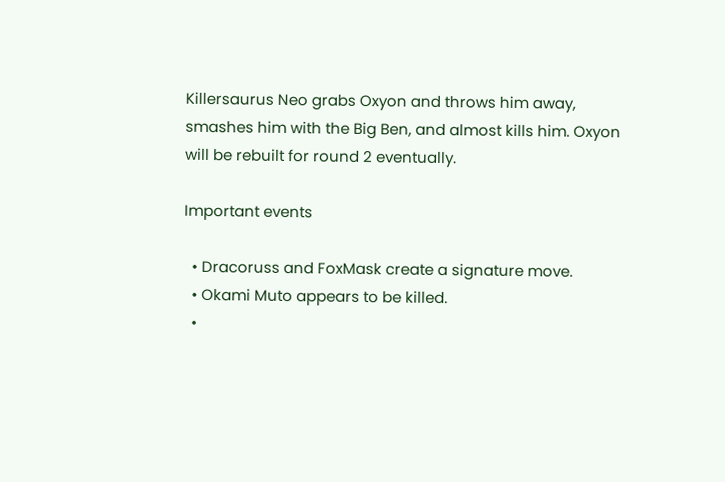Killersaurus Neo grabs Oxyon and throws him away, smashes him with the Big Ben, and almost kills him. Oxyon will be rebuilt for round 2 eventually.

Important events

  • Dracoruss and FoxMask create a signature move.
  • Okami Muto appears to be killed.
  •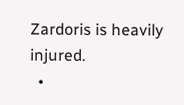Zardoris is heavily injured.
  •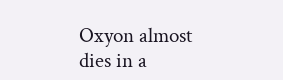Oxyon almost dies in a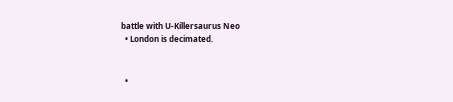battle with U-Killersaurus Neo
  • London is decimated.


  •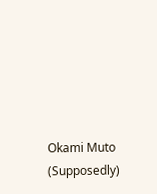Okami Muto (Supposedly)